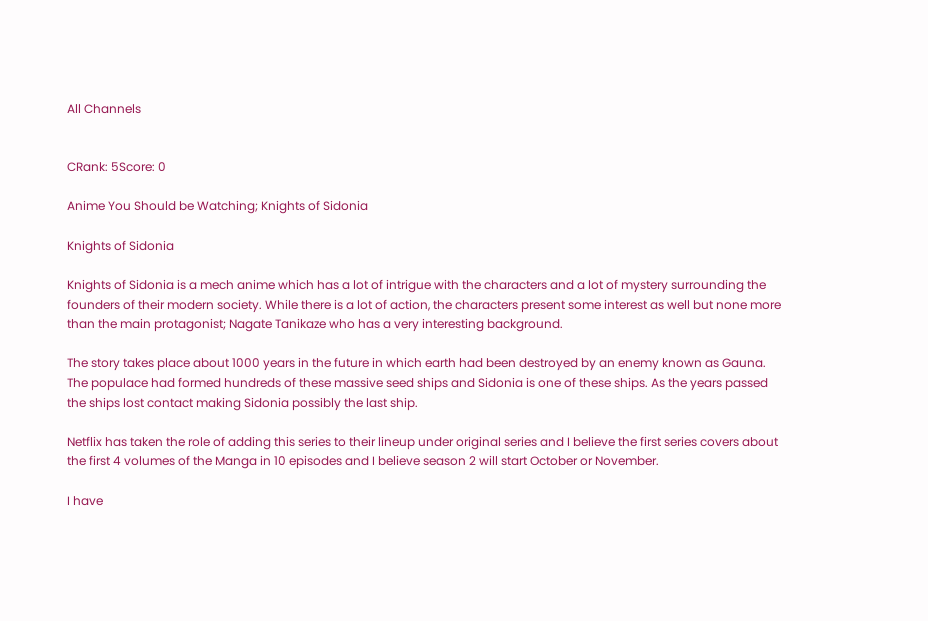All Channels


CRank: 5Score: 0

Anime You Should be Watching; Knights of Sidonia

Knights of Sidonia

Knights of Sidonia is a mech anime which has a lot of intrigue with the characters and a lot of mystery surrounding the founders of their modern society. While there is a lot of action, the characters present some interest as well but none more than the main protagonist; Nagate Tanikaze who has a very interesting background.

The story takes place about 1000 years in the future in which earth had been destroyed by an enemy known as Gauna. The populace had formed hundreds of these massive seed ships and Sidonia is one of these ships. As the years passed the ships lost contact making Sidonia possibly the last ship.

Netflix has taken the role of adding this series to their lineup under original series and I believe the first series covers about the first 4 volumes of the Manga in 10 episodes and I believe season 2 will start October or November.

I have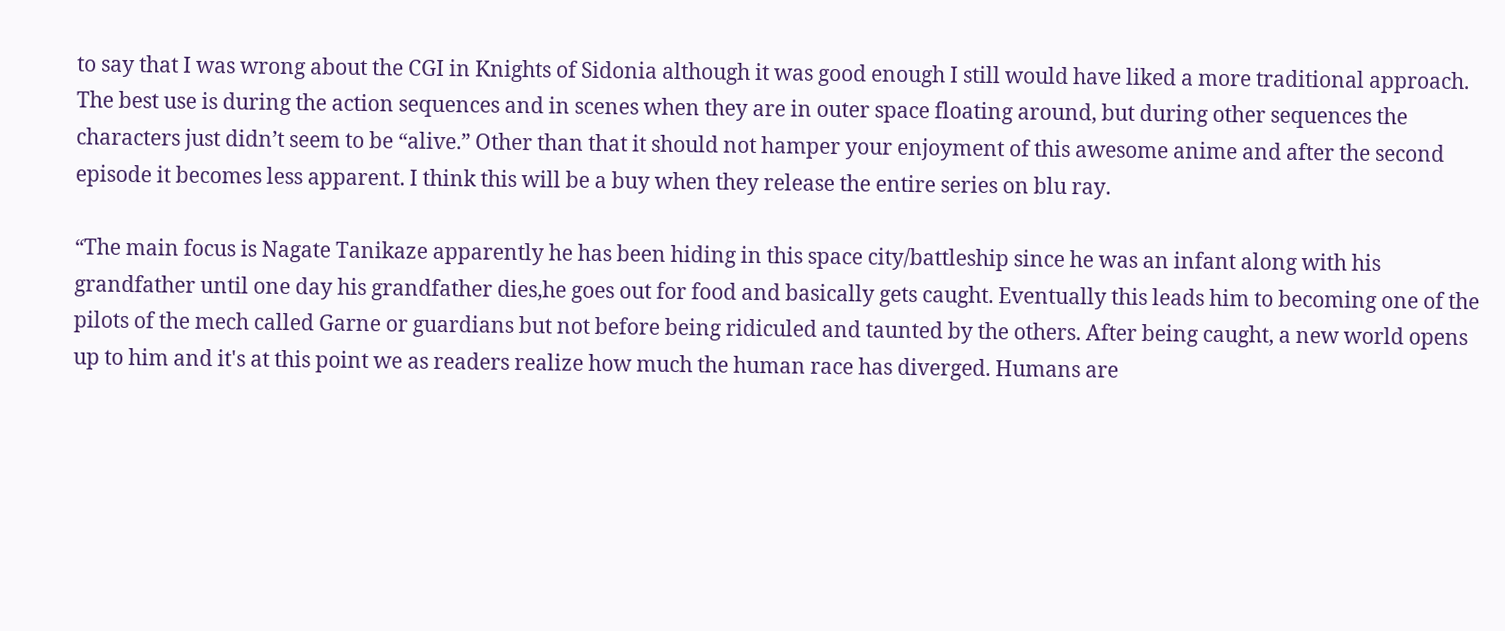to say that I was wrong about the CGI in Knights of Sidonia although it was good enough I still would have liked a more traditional approach. The best use is during the action sequences and in scenes when they are in outer space floating around, but during other sequences the characters just didn’t seem to be “alive.” Other than that it should not hamper your enjoyment of this awesome anime and after the second episode it becomes less apparent. I think this will be a buy when they release the entire series on blu ray.

“The main focus is Nagate Tanikaze apparently he has been hiding in this space city/battleship since he was an infant along with his grandfather until one day his grandfather dies,he goes out for food and basically gets caught. Eventually this leads him to becoming one of the pilots of the mech called Garne or guardians but not before being ridiculed and taunted by the others. After being caught, a new world opens up to him and it's at this point we as readers realize how much the human race has diverged. Humans are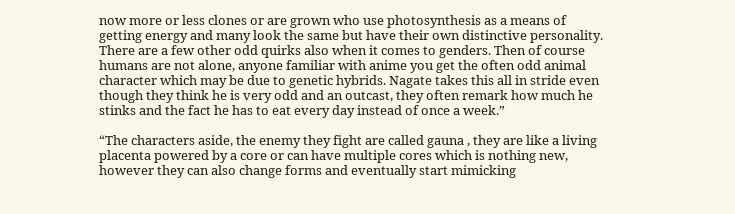now more or less clones or are grown who use photosynthesis as a means of getting energy and many look the same but have their own distinctive personality. There are a few other odd quirks also when it comes to genders. Then of course humans are not alone, anyone familiar with anime you get the often odd animal character which may be due to genetic hybrids. Nagate takes this all in stride even though they think he is very odd and an outcast, they often remark how much he stinks and the fact he has to eat every day instead of once a week.”

“The characters aside, the enemy they fight are called gauna , they are like a living placenta powered by a core or can have multiple cores which is nothing new, however they can also change forms and eventually start mimicking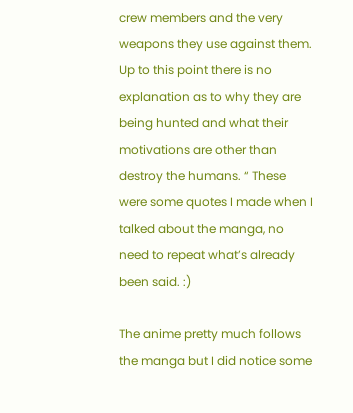crew members and the very weapons they use against them. Up to this point there is no explanation as to why they are being hunted and what their motivations are other than destroy the humans. “ These were some quotes I made when I talked about the manga, no need to repeat what’s already been said. :)

The anime pretty much follows the manga but I did notice some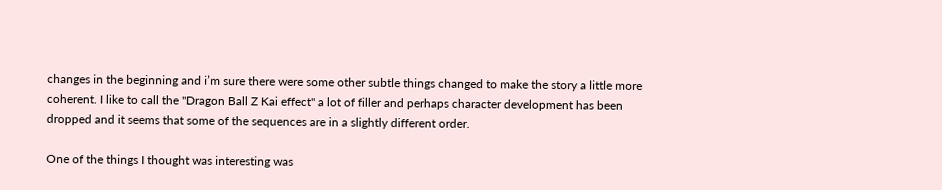changes in the beginning and i’m sure there were some other subtle things changed to make the story a little more coherent. I like to call the "Dragon Ball Z Kai effect" a lot of filler and perhaps character development has been dropped and it seems that some of the sequences are in a slightly different order.

One of the things I thought was interesting was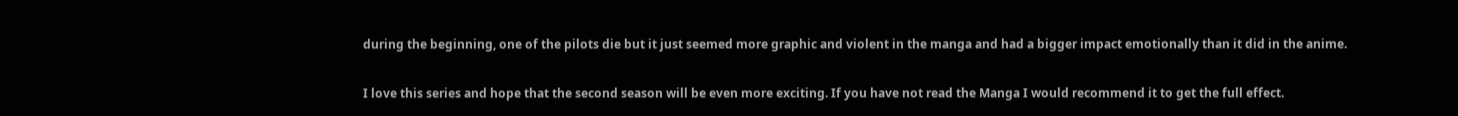during the beginning, one of the pilots die but it just seemed more graphic and violent in the manga and had a bigger impact emotionally than it did in the anime.

I love this series and hope that the second season will be even more exciting. If you have not read the Manga I would recommend it to get the full effect.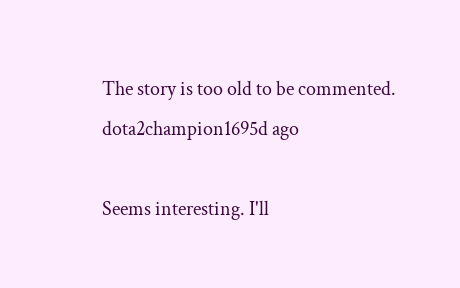The story is too old to be commented.
dota2champion1695d ago

Seems interesting. I'll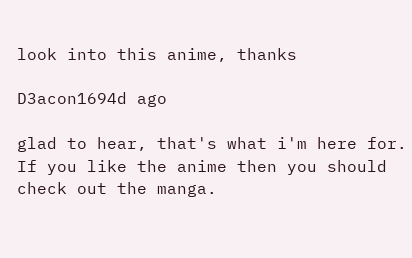look into this anime, thanks

D3acon1694d ago

glad to hear, that's what i'm here for. If you like the anime then you should check out the manga.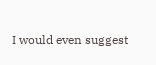I would even suggest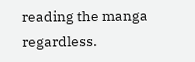reading the manga regardless.